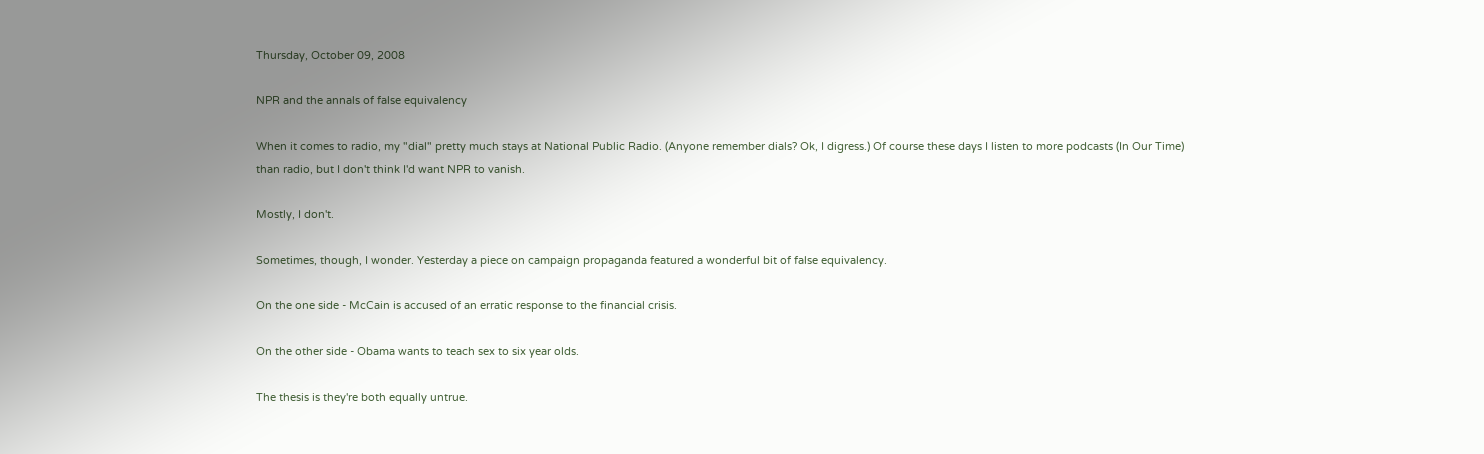Thursday, October 09, 2008

NPR and the annals of false equivalency

When it comes to radio, my "dial" pretty much stays at National Public Radio. (Anyone remember dials? Ok, I digress.) Of course these days I listen to more podcasts (In Our Time) than radio, but I don't think I'd want NPR to vanish.

Mostly, I don't.

Sometimes, though, I wonder. Yesterday a piece on campaign propaganda featured a wonderful bit of false equivalency.

On the one side - McCain is accused of an erratic response to the financial crisis.

On the other side - Obama wants to teach sex to six year olds.

The thesis is they're both equally untrue.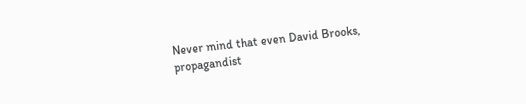Never mind that even David Brooks, propagandist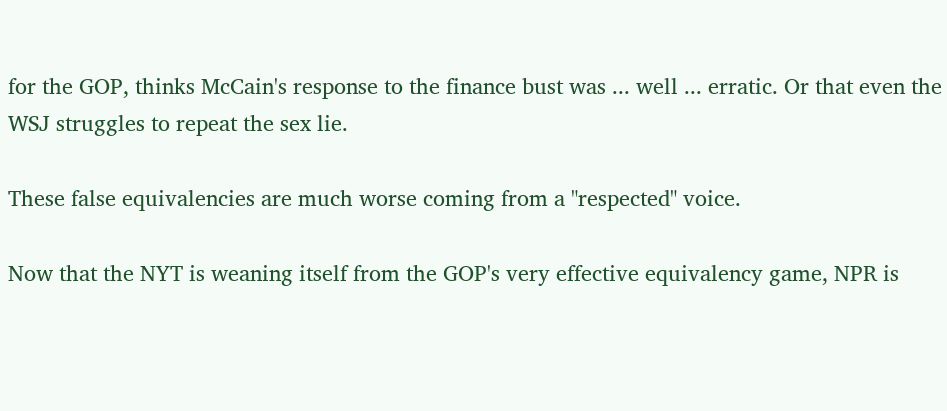for the GOP, thinks McCain's response to the finance bust was ... well ... erratic. Or that even the WSJ struggles to repeat the sex lie.

These false equivalencies are much worse coming from a "respected" voice.

Now that the NYT is weaning itself from the GOP's very effective equivalency game, NPR is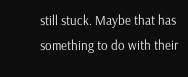still stuck. Maybe that has something to do with their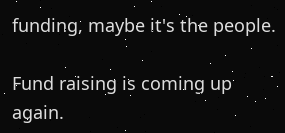funding, maybe it's the people.

Fund raising is coming up again.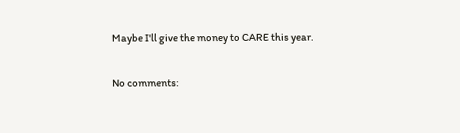Maybe I'll give the money to CARE this year.

No comments: